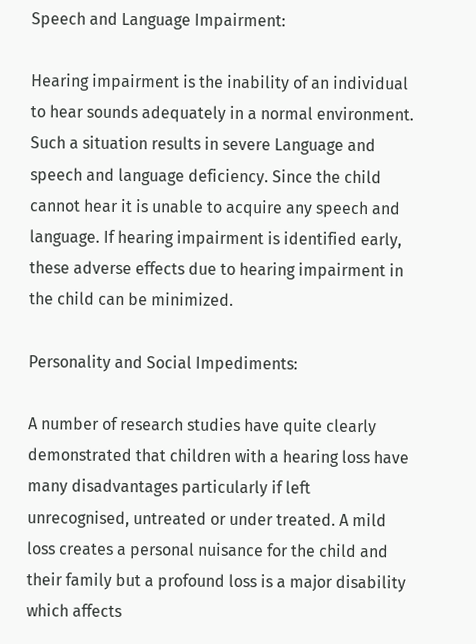Speech and Language Impairment:

Hearing impairment is the inability of an individual to hear sounds adequately in a normal environment. Such a situation results in severe Language and speech and language deficiency. Since the child cannot hear it is unable to acquire any speech and language. If hearing impairment is identified early, these adverse effects due to hearing impairment in the child can be minimized.

Personality and Social Impediments:

A number of research studies have quite clearly demonstrated that children with a hearing loss have many disadvantages particularly if left unrecognised, untreated or under treated. A mild loss creates a personal nuisance for the child and their family but a profound loss is a major disability which affects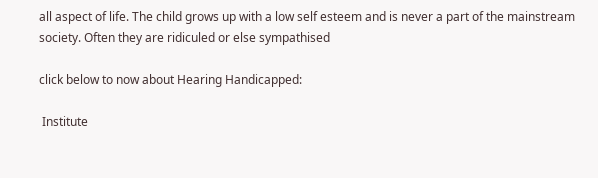all aspect of life. The child grows up with a low self esteem and is never a part of the mainstream society. Often they are ridiculed or else sympathised

click below to now about Hearing Handicapped:

 Institute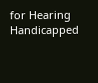for Hearing Handicapped